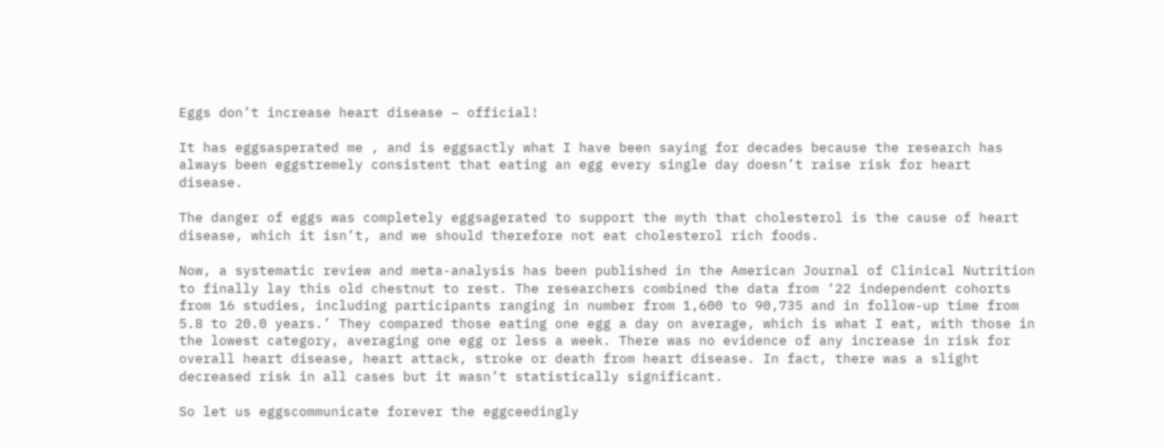Eggs don’t increase heart disease – official!

It has eggsasperated me , and is eggsactly what I have been saying for decades because the research has always been eggstremely consistent that eating an egg every single day doesn’t raise risk for heart disease.

The danger of eggs was completely eggsagerated to support the myth that cholesterol is the cause of heart disease, which it isn’t, and we should therefore not eat cholesterol rich foods.

Now, a systematic review and meta-analysis has been published in the American Journal of Clinical Nutrition to finally lay this old chestnut to rest. The researchers combined the data from ‘22 independent cohorts from 16 studies, including participants ranging in number from 1,600 to 90,735 and in follow-up time from 5.8 to 20.0 years.’ They compared those eating one egg a day on average, which is what I eat, with those in the lowest category, averaging one egg or less a week. There was no evidence of any increase in risk for overall heart disease, heart attack, stroke or death from heart disease. In fact, there was a slight decreased risk in all cases but it wasn’t statistically significant.

So let us eggscommunicate forever the eggceedingly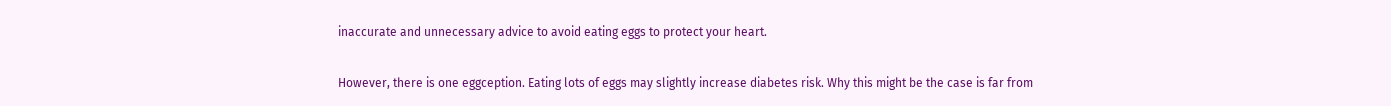inaccurate and unnecessary advice to avoid eating eggs to protect your heart.

However, there is one eggception. Eating lots of eggs may slightly increase diabetes risk. Why this might be the case is far from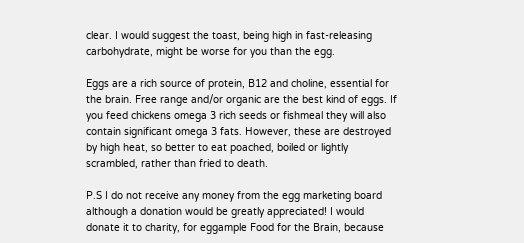clear. I would suggest the toast, being high in fast-releasing carbohydrate, might be worse for you than the egg.

Eggs are a rich source of protein, B12 and choline, essential for the brain. Free range and/or organic are the best kind of eggs. If you feed chickens omega 3 rich seeds or fishmeal they will also contain significant omega 3 fats. However, these are destroyed by high heat, so better to eat poached, boiled or lightly scrambled, rather than fried to death.

P.S I do not receive any money from the egg marketing board although a donation would be greatly appreciated! I would donate it to charity, for eggample Food for the Brain, because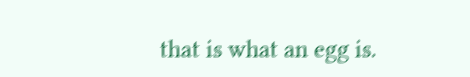that is what an egg is.